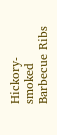Hickory-smoked Barbecue Ribs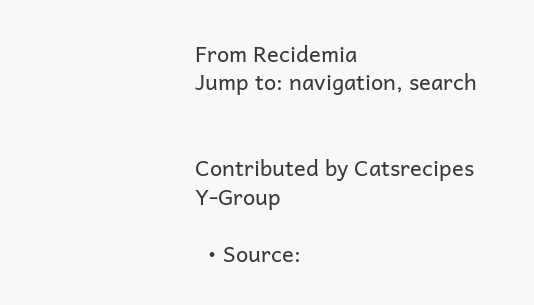From Recidemia
Jump to: navigation, search


Contributed by Catsrecipes Y-Group

  • Source: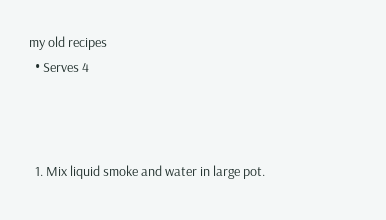my old recipes
  • Serves 4



  1. Mix liquid smoke and water in large pot.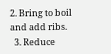2. Bring to boil and add ribs.
  3. Reduce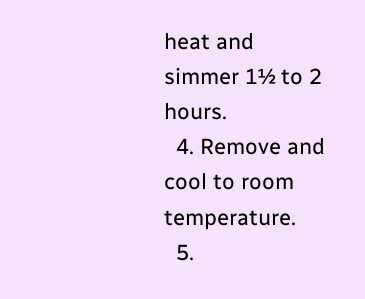heat and simmer 1½ to 2 hours.
  4. Remove and cool to room temperature.
  5.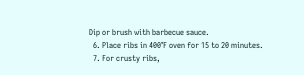Dip or brush with barbecue sauce.
  6. Place ribs in 400°F oven for 15 to 20 minutes.
  7. For crusty ribs,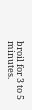broil for 3 to 5 minutes.